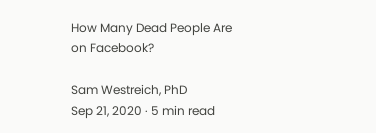How Many Dead People Are on Facebook?

Sam Westreich, PhD
Sep 21, 2020 · 5 min read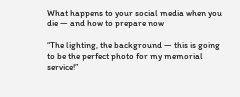What happens to your social media when you die — and how to prepare now

“The lighting, the background — this is going to be the perfect photo for my memorial service!”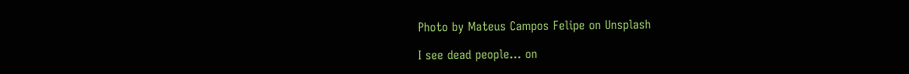Photo by Mateus Campos Felipe on Unsplash

I see dead people… on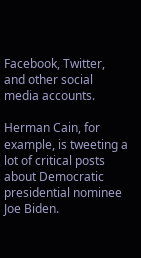Facebook, Twitter, and other social media accounts.

Herman Cain, for example, is tweeting a lot of critical posts about Democratic presidential nominee Joe Biden.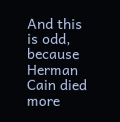And this is odd, because Herman Cain died more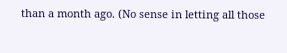than a month ago. (No sense in letting all those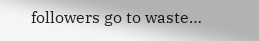followers go to waste…